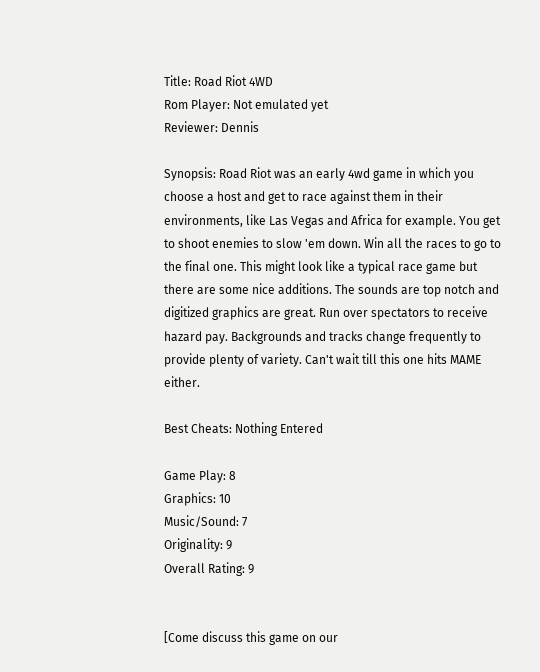Title: Road Riot 4WD
Rom Player: Not emulated yet
Reviewer: Dennis

Synopsis: Road Riot was an early 4wd game in which you choose a host and get to race against them in their environments, like Las Vegas and Africa for example. You get to shoot enemies to slow 'em down. Win all the races to go to the final one. This might look like a typical race game but there are some nice additions. The sounds are top notch and digitized graphics are great. Run over spectators to receive hazard pay. Backgrounds and tracks change frequently to provide plenty of variety. Can't wait till this one hits MAME either.

Best Cheats: Nothing Entered

Game Play: 8
Graphics: 10
Music/Sound: 7
Originality: 9
Overall Rating: 9


[Come discuss this game on our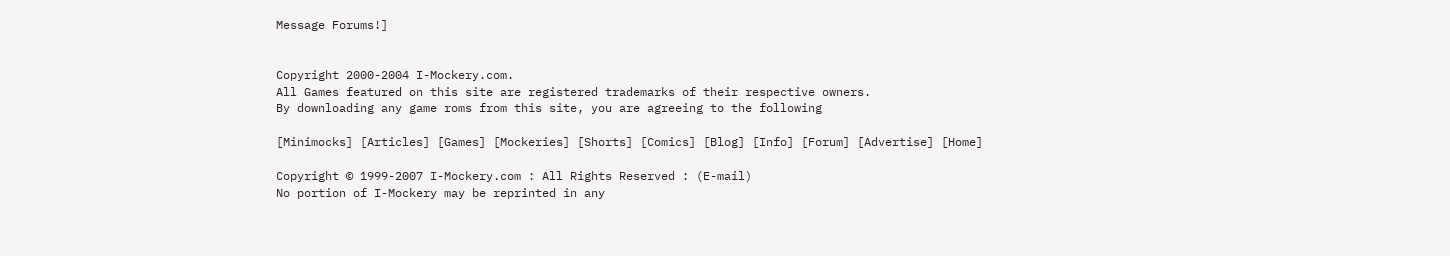Message Forums!]


Copyright 2000-2004 I-Mockery.com.
All Games featured on this site are registered trademarks of their respective owners.
By downloading any game roms from this site, you are agreeing to the following

[Minimocks] [Articles] [Games] [Mockeries] [Shorts] [Comics] [Blog] [Info] [Forum] [Advertise] [Home]

Copyright © 1999-2007 I-Mockery.com : All Rights Reserved : (E-mail)
No portion of I-Mockery may be reprinted in any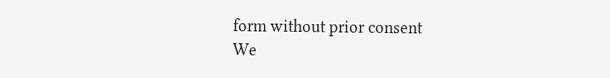form without prior consent
We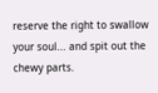reserve the right to swallow your soul... and spit out the chewy parts.